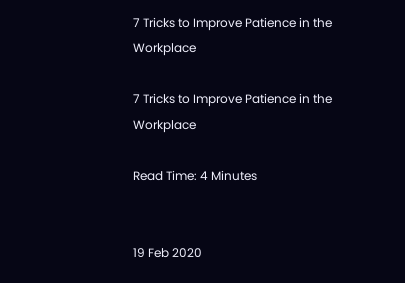7 Tricks to Improve Patience in the Workplace

7 Tricks to Improve Patience in the Workplace

Read Time: 4 Minutes


19 Feb 2020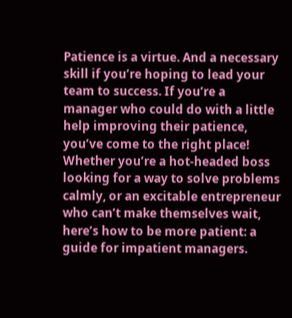Patience is a virtue. And a necessary skill if you’re hoping to lead your team to success. If you’re a manager who could do with a little help improving their patience, you’ve come to the right place! Whether you’re a hot-headed boss looking for a way to solve problems calmly, or an excitable entrepreneur who can’t make themselves wait, here’s how to be more patient: a guide for impatient managers.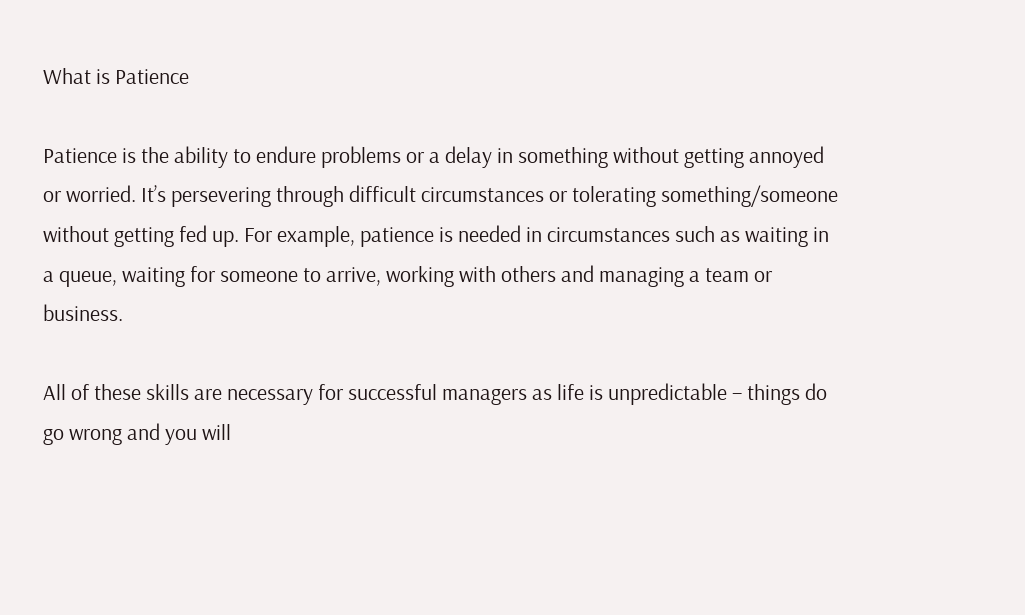What is Patience

Patience is the ability to endure problems or a delay in something without getting annoyed or worried. It’s persevering through difficult circumstances or tolerating something/someone without getting fed up. For example, patience is needed in circumstances such as waiting in a queue, waiting for someone to arrive, working with others and managing a team or business.

All of these skills are necessary for successful managers as life is unpredictable – things do go wrong and you will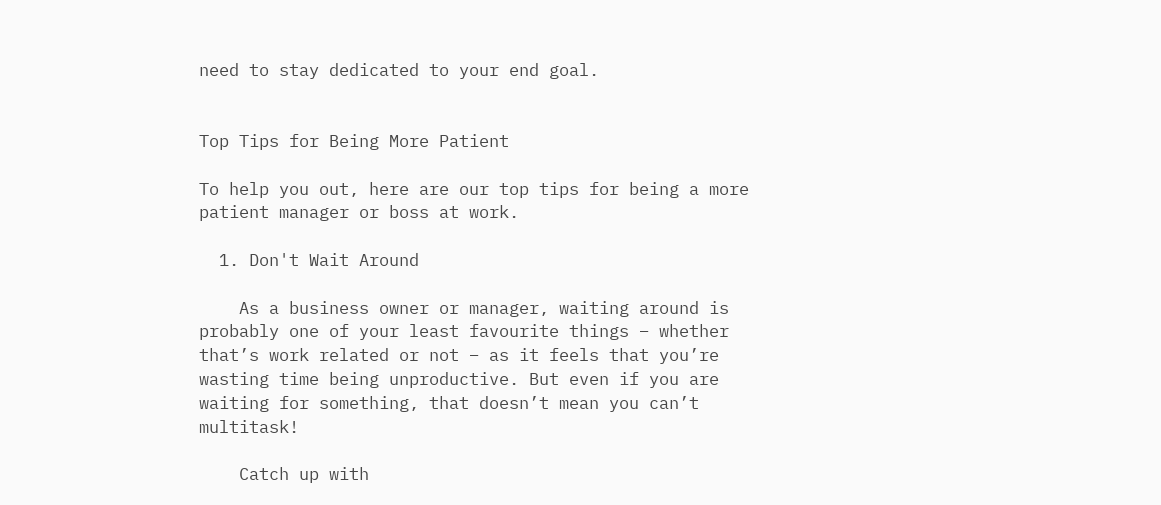need to stay dedicated to your end goal.


Top Tips for Being More Patient

To help you out, here are our top tips for being a more patient manager or boss at work.

  1. Don't Wait Around

    As a business owner or manager, waiting around is probably one of your least favourite things – whether that’s work related or not – as it feels that you’re wasting time being unproductive. But even if you are waiting for something, that doesn’t mean you can’t multitask!

    Catch up with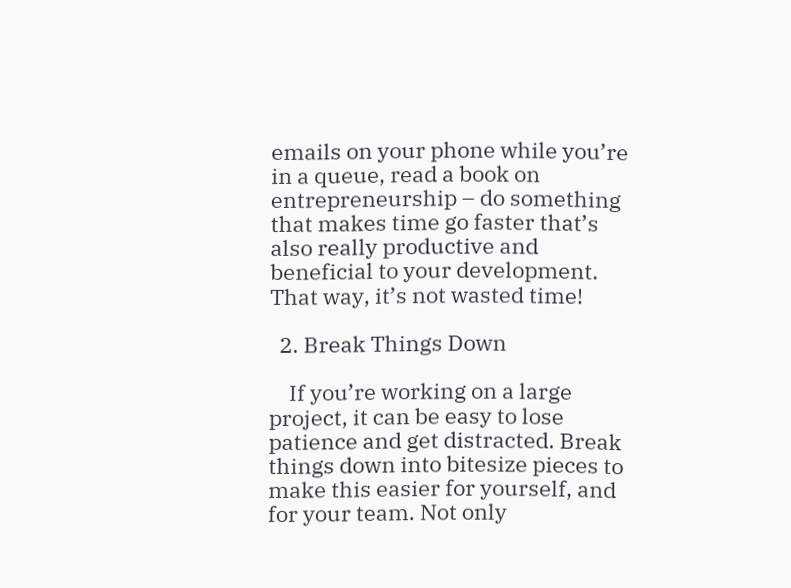emails on your phone while you’re in a queue, read a book on entrepreneurship – do something that makes time go faster that’s also really productive and beneficial to your development. That way, it’s not wasted time!

  2. Break Things Down

    If you’re working on a large project, it can be easy to lose patience and get distracted. Break things down into bitesize pieces to make this easier for yourself, and for your team. Not only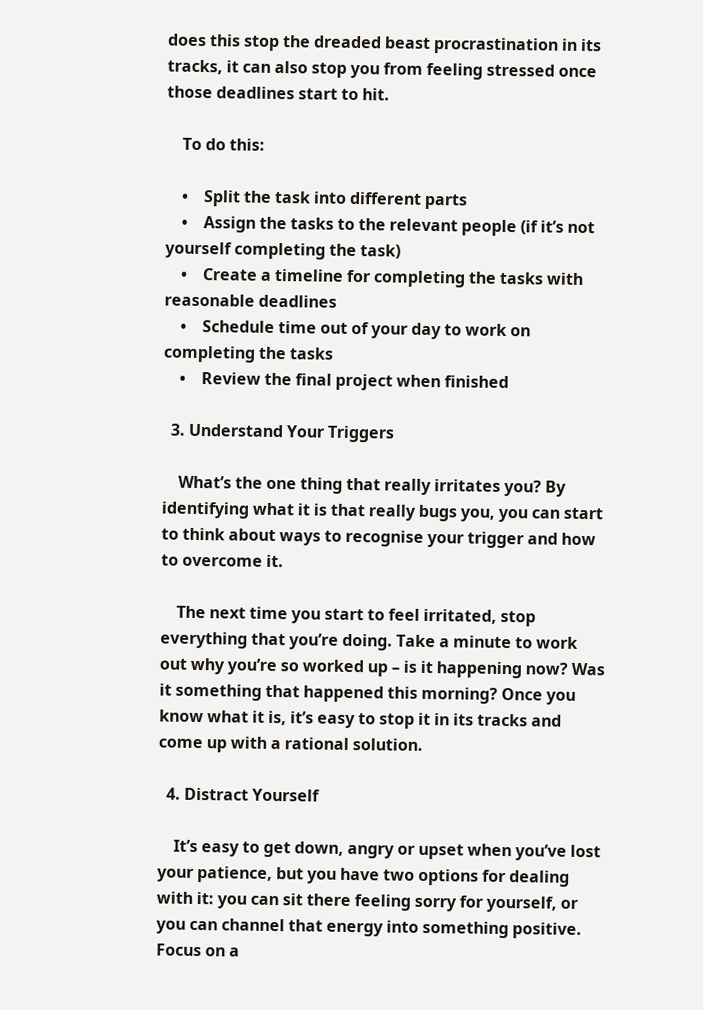does this stop the dreaded beast procrastination in its tracks, it can also stop you from feeling stressed once those deadlines start to hit.

    To do this:

    •    Split the task into different parts
    •    Assign the tasks to the relevant people (if it’s not yourself completing the task)
    •    Create a timeline for completing the tasks with reasonable deadlines
    •    Schedule time out of your day to work on completing the tasks
    •    Review the final project when finished

  3. Understand Your Triggers

    What’s the one thing that really irritates you? By identifying what it is that really bugs you, you can start to think about ways to recognise your trigger and how to overcome it.

    The next time you start to feel irritated, stop everything that you’re doing. Take a minute to work out why you’re so worked up – is it happening now? Was it something that happened this morning? Once you know what it is, it’s easy to stop it in its tracks and come up with a rational solution.

  4. Distract Yourself

    It’s easy to get down, angry or upset when you’ve lost your patience, but you have two options for dealing with it: you can sit there feeling sorry for yourself, or you can channel that energy into something positive. Focus on a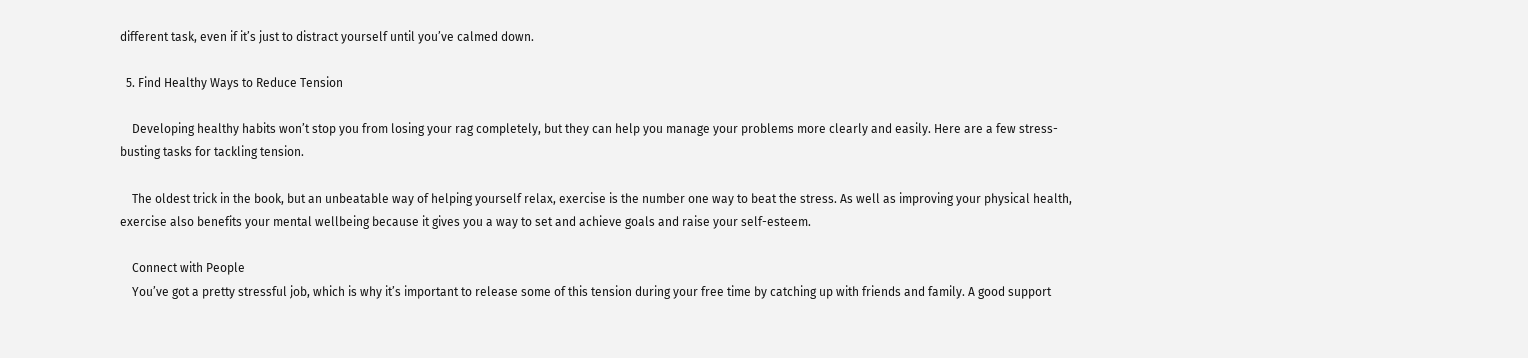different task, even if it’s just to distract yourself until you’ve calmed down.

  5. Find Healthy Ways to Reduce Tension

    Developing healthy habits won’t stop you from losing your rag completely, but they can help you manage your problems more clearly and easily. Here are a few stress-busting tasks for tackling tension.

    The oldest trick in the book, but an unbeatable way of helping yourself relax, exercise is the number one way to beat the stress. As well as improving your physical health, exercise also benefits your mental wellbeing because it gives you a way to set and achieve goals and raise your self-esteem.

    Connect with People
    You’ve got a pretty stressful job, which is why it’s important to release some of this tension during your free time by catching up with friends and family. A good support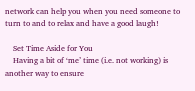network can help you when you need someone to turn to and to relax and have a good laugh!

    Set Time Aside for You
    Having a bit of ‘me’ time (i.e. not working) is another way to ensure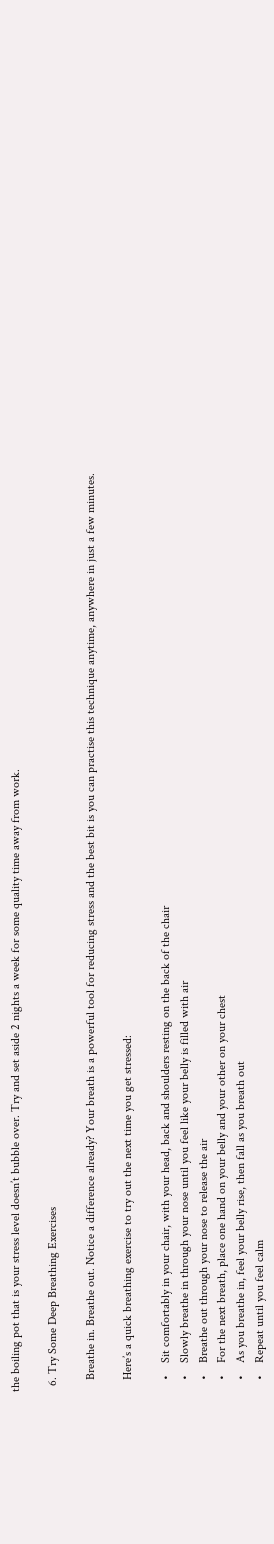the boiling pot that is your stress level doesn’t bubble over. Try and set aside 2 nights a week for some quality time away from work.

  6. Try Some Deep Breathing Exercises

    Breathe in. Breathe out. Notice a difference already? Your breath is a powerful tool for reducing stress and the best bit is you can practise this technique anytime, anywhere in just a few minutes.

    Here’s a quick breathing exercise to try out the next time you get stressed:

    •    Sit comfortably in your chair, with your head, back and shoulders resting on the back of the chair
    •    Slowly breathe in through your nose until you feel like your belly is filled with air
    •    Breathe out through your nose to release the air
    •    For the next breath, place one hand on your belly and your other on your chest
    •    As you breathe in, feel your belly rise, then fall as you breath out
    •    Repeat until you feel calm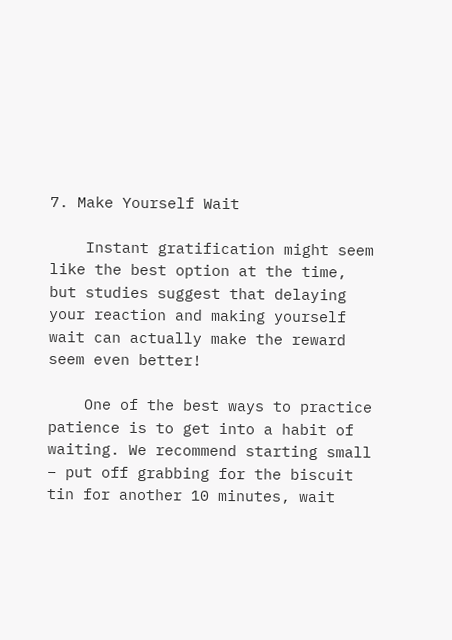7. Make Yourself Wait

    Instant gratification might seem like the best option at the time, but studies suggest that delaying your reaction and making yourself wait can actually make the reward seem even better!

    One of the best ways to practice patience is to get into a habit of waiting. We recommend starting small – put off grabbing for the biscuit tin for another 10 minutes, wait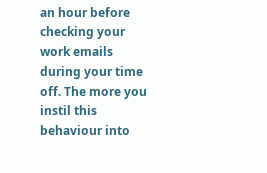an hour before checking your work emails during your time off. The more you instil this behaviour into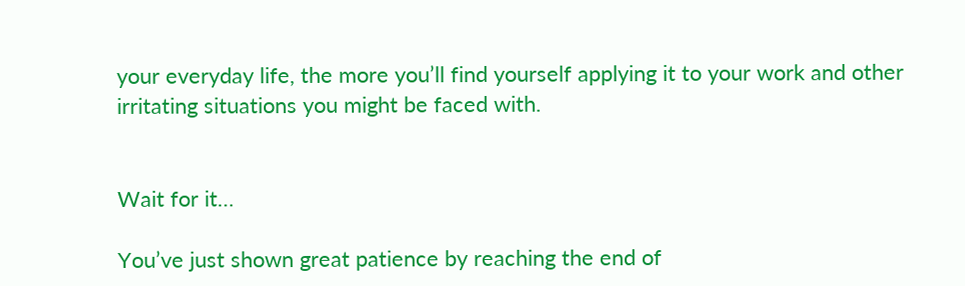your everyday life, the more you’ll find yourself applying it to your work and other irritating situations you might be faced with.


Wait for it…

You’ve just shown great patience by reaching the end of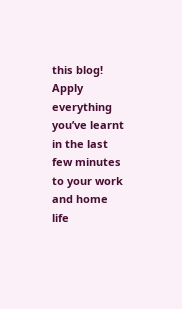this blog! Apply everything you’ve learnt in the last few minutes to your work and home life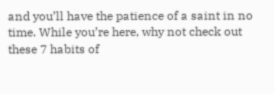and you’ll have the patience of a saint in no time. While you’re here, why not check out these 7 habits of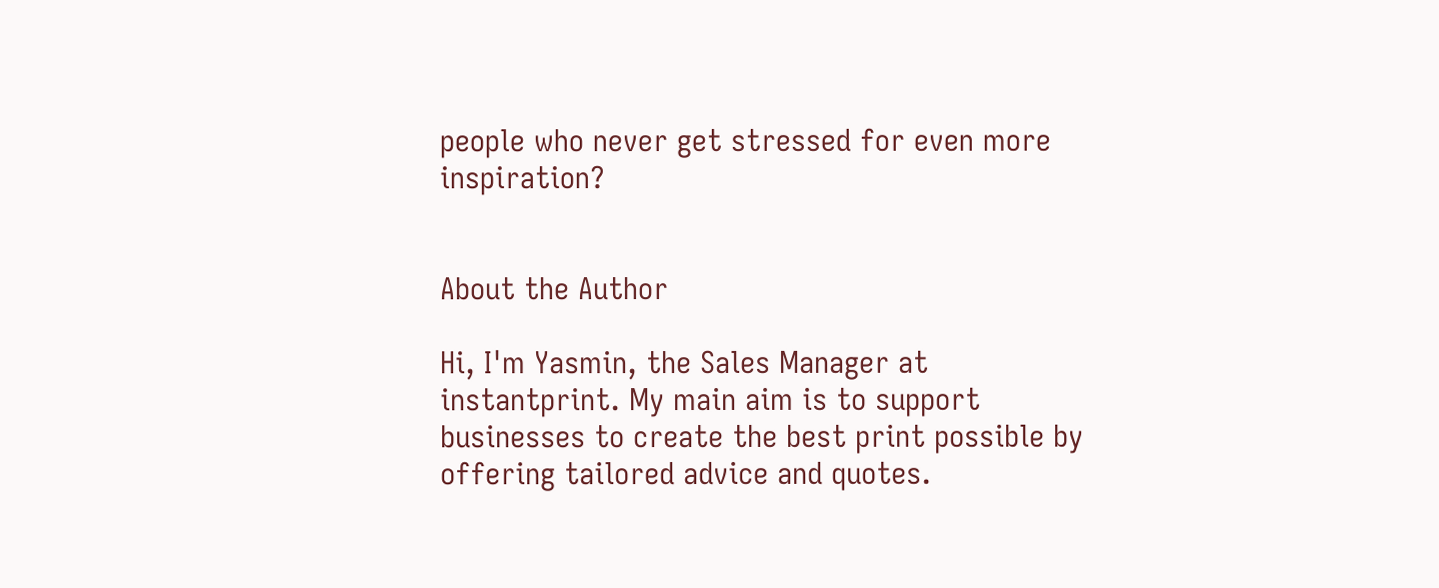people who never get stressed for even more inspiration?


About the Author

Hi, I'm Yasmin, the Sales Manager at instantprint. My main aim is to support businesses to create the best print possible by offering tailored advice and quotes.